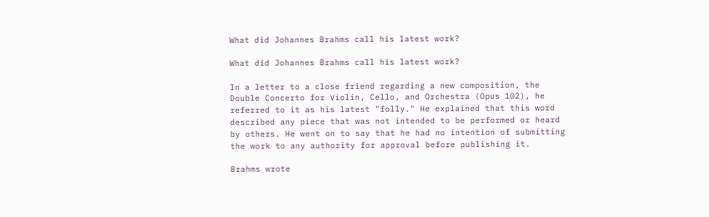What did Johannes Brahms call his latest work?

What did Johannes Brahms call his latest work?

In a letter to a close friend regarding a new composition, the Double Concerto for Violin, Cello, and Orchestra (Opus 102), he referred to it as his latest "folly." He explained that this word described any piece that was not intended to be performed or heard by others. He went on to say that he had no intention of submitting the work to any authority for approval before publishing it.

Brahms wrote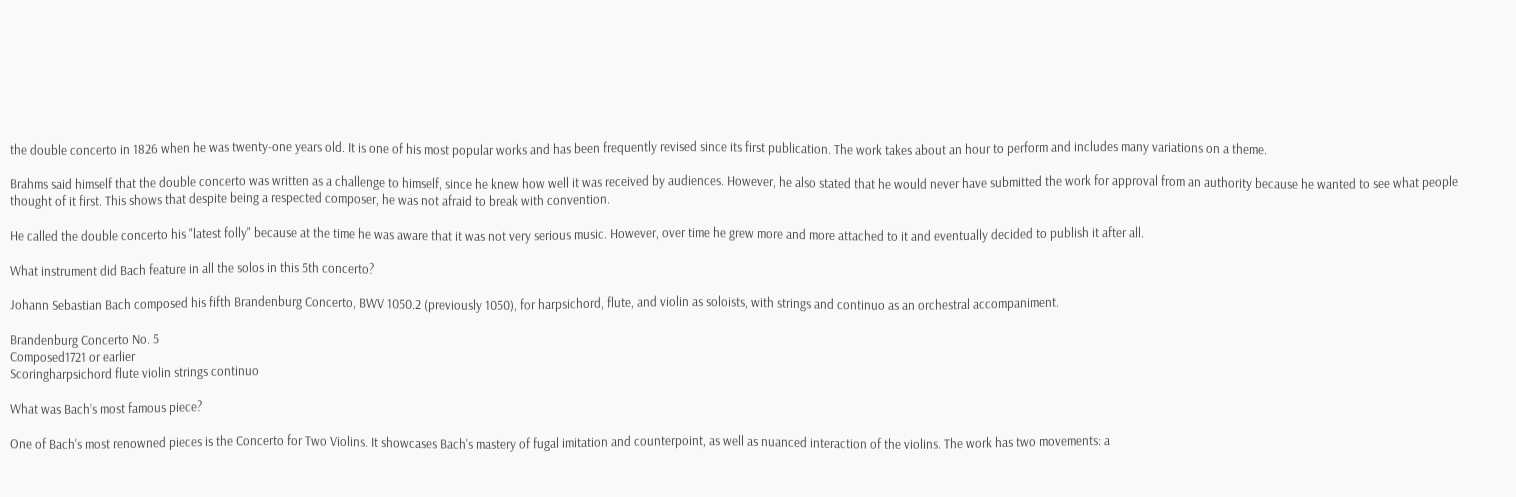the double concerto in 1826 when he was twenty-one years old. It is one of his most popular works and has been frequently revised since its first publication. The work takes about an hour to perform and includes many variations on a theme.

Brahms said himself that the double concerto was written as a challenge to himself, since he knew how well it was received by audiences. However, he also stated that he would never have submitted the work for approval from an authority because he wanted to see what people thought of it first. This shows that despite being a respected composer, he was not afraid to break with convention.

He called the double concerto his "latest folly" because at the time he was aware that it was not very serious music. However, over time he grew more and more attached to it and eventually decided to publish it after all.

What instrument did Bach feature in all the solos in this 5th concerto?

Johann Sebastian Bach composed his fifth Brandenburg Concerto, BWV 1050.2 (previously 1050), for harpsichord, flute, and violin as soloists, with strings and continuo as an orchestral accompaniment.

Brandenburg Concerto No. 5
Composed1721 or earlier
Scoringharpsichord flute violin strings continuo

What was Bach’s most famous piece?

One of Bach's most renowned pieces is the Concerto for Two Violins. It showcases Bach's mastery of fugal imitation and counterpoint, as well as nuanced interaction of the violins. The work has two movements: a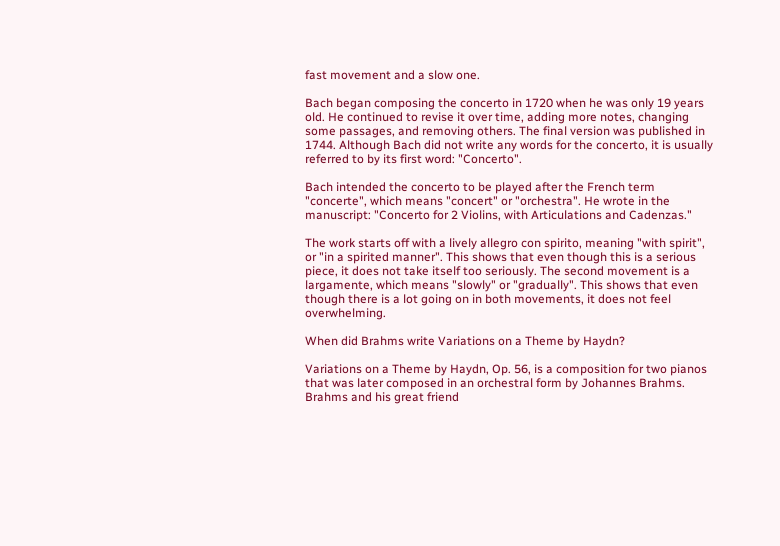fast movement and a slow one.

Bach began composing the concerto in 1720 when he was only 19 years old. He continued to revise it over time, adding more notes, changing some passages, and removing others. The final version was published in 1744. Although Bach did not write any words for the concerto, it is usually referred to by its first word: "Concerto".

Bach intended the concerto to be played after the French term "concerte", which means "concert" or "orchestra". He wrote in the manuscript: "Concerto for 2 Violins, with Articulations and Cadenzas."

The work starts off with a lively allegro con spirito, meaning "with spirit", or "in a spirited manner". This shows that even though this is a serious piece, it does not take itself too seriously. The second movement is a largamente, which means "slowly" or "gradually". This shows that even though there is a lot going on in both movements, it does not feel overwhelming.

When did Brahms write Variations on a Theme by Haydn?

Variations on a Theme by Haydn, Op. 56, is a composition for two pianos that was later composed in an orchestral form by Johannes Brahms. Brahms and his great friend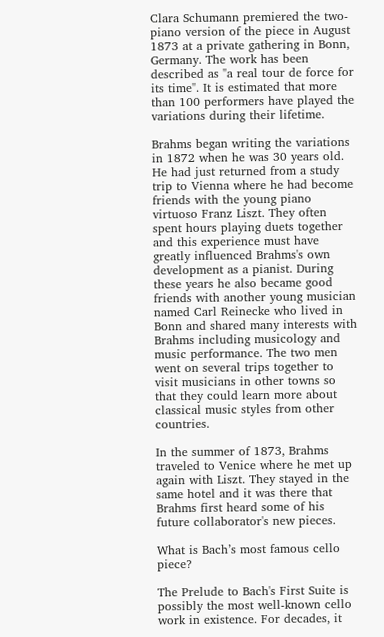Clara Schumann premiered the two-piano version of the piece in August 1873 at a private gathering in Bonn, Germany. The work has been described as "a real tour de force for its time". It is estimated that more than 100 performers have played the variations during their lifetime.

Brahms began writing the variations in 1872 when he was 30 years old. He had just returned from a study trip to Vienna where he had become friends with the young piano virtuoso Franz Liszt. They often spent hours playing duets together and this experience must have greatly influenced Brahms's own development as a pianist. During these years he also became good friends with another young musician named Carl Reinecke who lived in Bonn and shared many interests with Brahms including musicology and music performance. The two men went on several trips together to visit musicians in other towns so that they could learn more about classical music styles from other countries.

In the summer of 1873, Brahms traveled to Venice where he met up again with Liszt. They stayed in the same hotel and it was there that Brahms first heard some of his future collaborator's new pieces.

What is Bach’s most famous cello piece?

The Prelude to Bach's First Suite is possibly the most well-known cello work in existence. For decades, it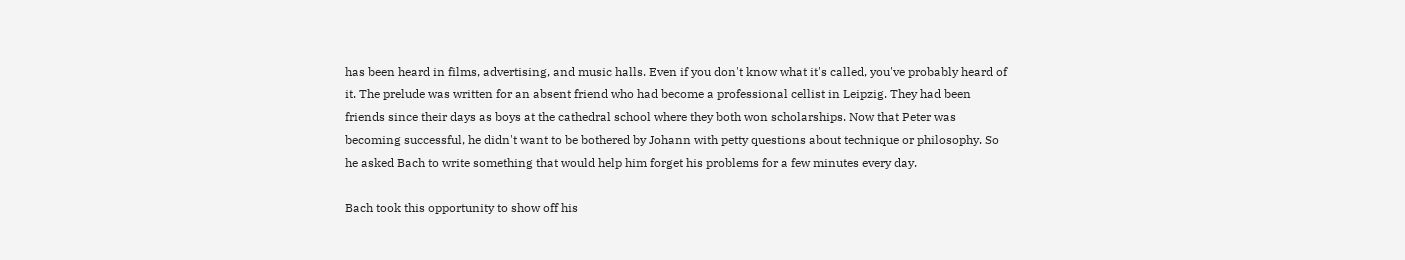has been heard in films, advertising, and music halls. Even if you don't know what it's called, you've probably heard of it. The prelude was written for an absent friend who had become a professional cellist in Leipzig. They had been friends since their days as boys at the cathedral school where they both won scholarships. Now that Peter was becoming successful, he didn't want to be bothered by Johann with petty questions about technique or philosophy. So he asked Bach to write something that would help him forget his problems for a few minutes every day.

Bach took this opportunity to show off his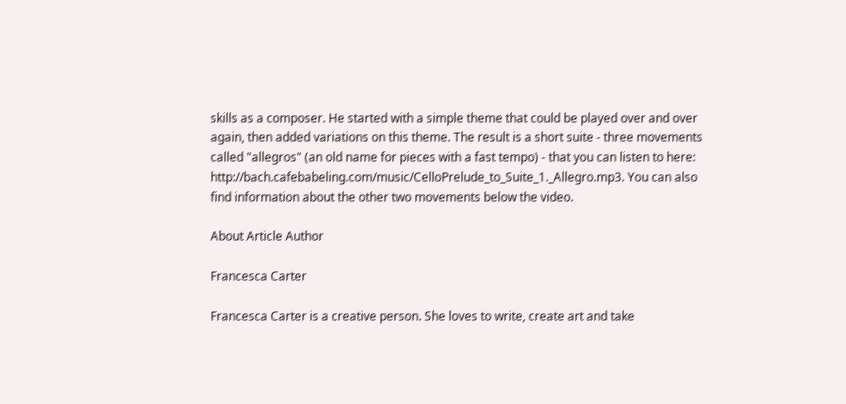skills as a composer. He started with a simple theme that could be played over and over again, then added variations on this theme. The result is a short suite - three movements called "allegros" (an old name for pieces with a fast tempo) - that you can listen to here: http://bach.cafebabeling.com/music/CelloPrelude_to_Suite_1._Allegro.mp3. You can also find information about the other two movements below the video.

About Article Author

Francesca Carter

Francesca Carter is a creative person. She loves to write, create art and take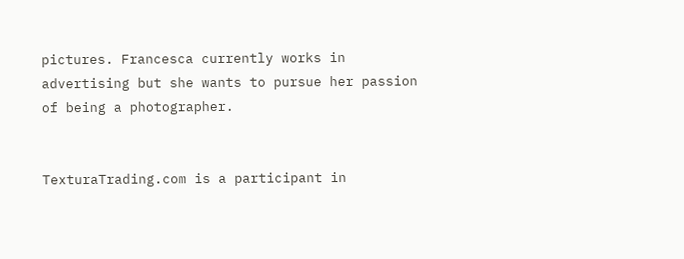pictures. Francesca currently works in advertising but she wants to pursue her passion of being a photographer.


TexturaTrading.com is a participant in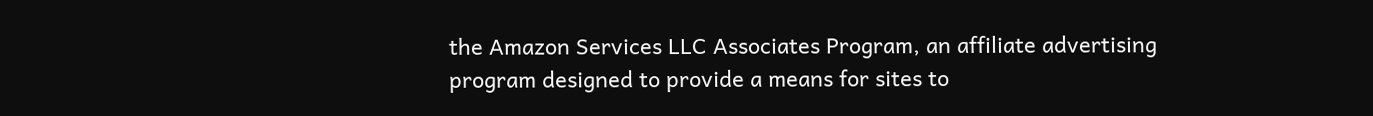the Amazon Services LLC Associates Program, an affiliate advertising program designed to provide a means for sites to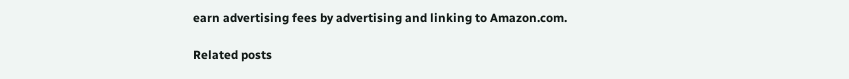earn advertising fees by advertising and linking to Amazon.com.

Related posts